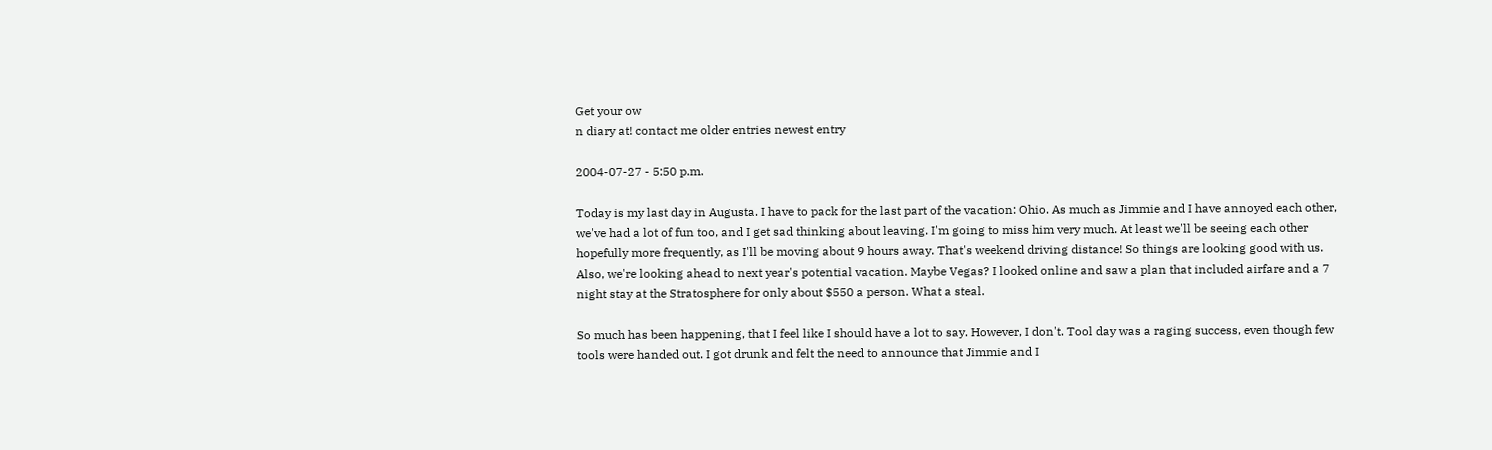Get your ow
n diary at! contact me older entries newest entry

2004-07-27 - 5:50 p.m.

Today is my last day in Augusta. I have to pack for the last part of the vacation: Ohio. As much as Jimmie and I have annoyed each other, we've had a lot of fun too, and I get sad thinking about leaving. I'm going to miss him very much. At least we'll be seeing each other hopefully more frequently, as I'll be moving about 9 hours away. That's weekend driving distance! So things are looking good with us. Also, we're looking ahead to next year's potential vacation. Maybe Vegas? I looked online and saw a plan that included airfare and a 7 night stay at the Stratosphere for only about $550 a person. What a steal.

So much has been happening, that I feel like I should have a lot to say. However, I don't. Tool day was a raging success, even though few tools were handed out. I got drunk and felt the need to announce that Jimmie and I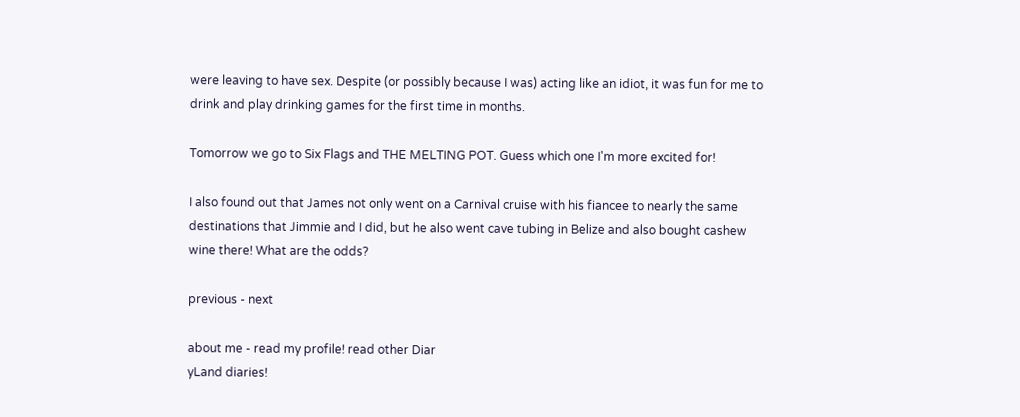were leaving to have sex. Despite (or possibly because I was) acting like an idiot, it was fun for me to drink and play drinking games for the first time in months.

Tomorrow we go to Six Flags and THE MELTING POT. Guess which one I'm more excited for!

I also found out that James not only went on a Carnival cruise with his fiancee to nearly the same destinations that Jimmie and I did, but he also went cave tubing in Belize and also bought cashew wine there! What are the odds?

previous - next

about me - read my profile! read other Diar
yLand diaries!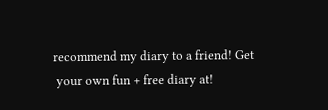recommend my diary to a friend! Get
 your own fun + free diary at!